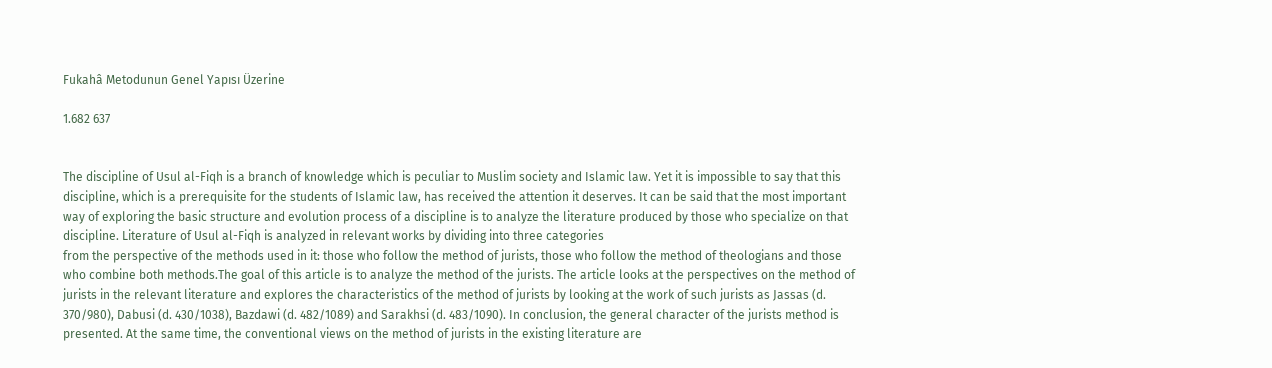Fukahâ Metodunun Genel Yapısı Üzerine

1.682 637


The discipline of Usul al-Fiqh is a branch of knowledge which is peculiar to Muslim society and Islamic law. Yet it is impossible to say that this discipline, which is a prerequisite for the students of Islamic law, has received the attention it deserves. It can be said that the most important way of exploring the basic structure and evolution process of a discipline is to analyze the literature produced by those who specialize on that discipline. Literature of Usul al-Fiqh is analyzed in relevant works by dividing into three categories
from the perspective of the methods used in it: those who follow the method of jurists, those who follow the method of theologians and those who combine both methods.The goal of this article is to analyze the method of the jurists. The article looks at the perspectives on the method of jurists in the relevant literature and explores the characteristics of the method of jurists by looking at the work of such jurists as Jassas (d. 370/980), Dabusi (d. 430/1038), Bazdawi (d. 482/1089) and Sarakhsi (d. 483/1090). In conclusion, the general character of the jurists method is presented. At the same time, the conventional views on the method of jurists in the existing literature are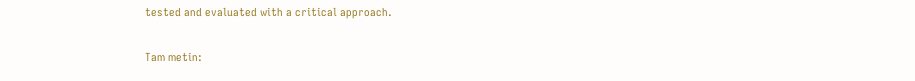tested and evaluated with a critical approach.

Tam metin: